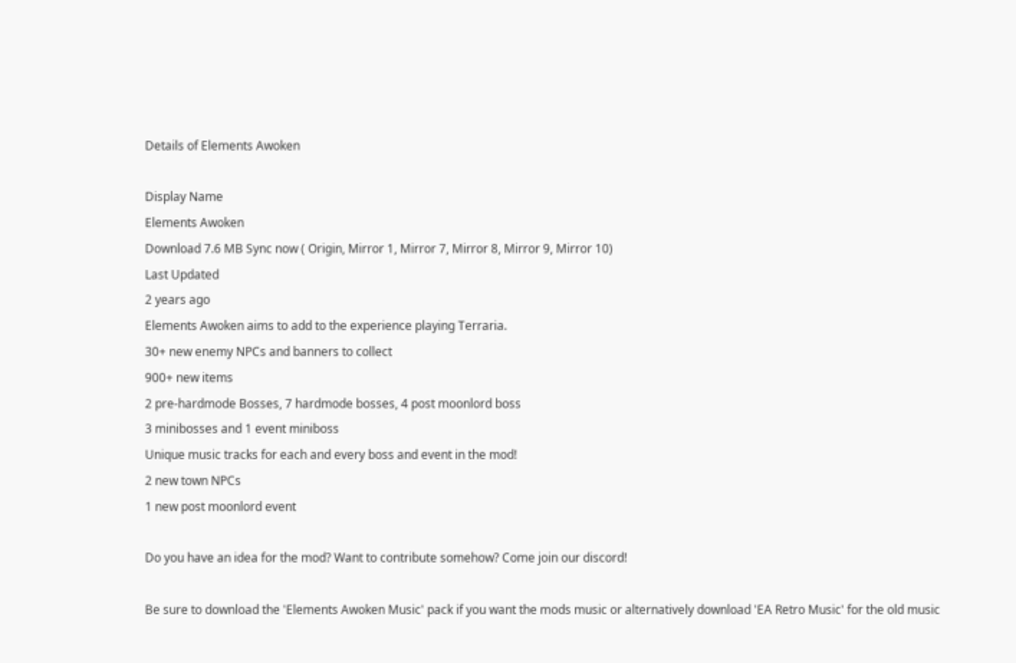Details of Elements Awoken

Display Name
Elements Awoken
Download 7.6 MB Sync now ( Origin, Mirror 1, Mirror 7, Mirror 8, Mirror 9, Mirror 10)
Last Updated
2 years ago
Elements Awoken aims to add to the experience playing Terraria.
30+ new enemy NPCs and banners to collect
900+ new items
2 pre-hardmode Bosses, 7 hardmode bosses, 4 post moonlord boss
3 minibosses and 1 event miniboss
Unique music tracks for each and every boss and event in the mod!
2 new town NPCs
1 new post moonlord event

Do you have an idea for the mod? Want to contribute somehow? Come join our discord!

Be sure to download the 'Elements Awoken Music' pack if you want the mods music or alternatively download 'EA Retro Music' for the old music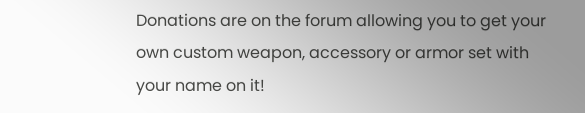Donations are on the forum allowing you to get your own custom weapon, accessory or armor set with your name on it!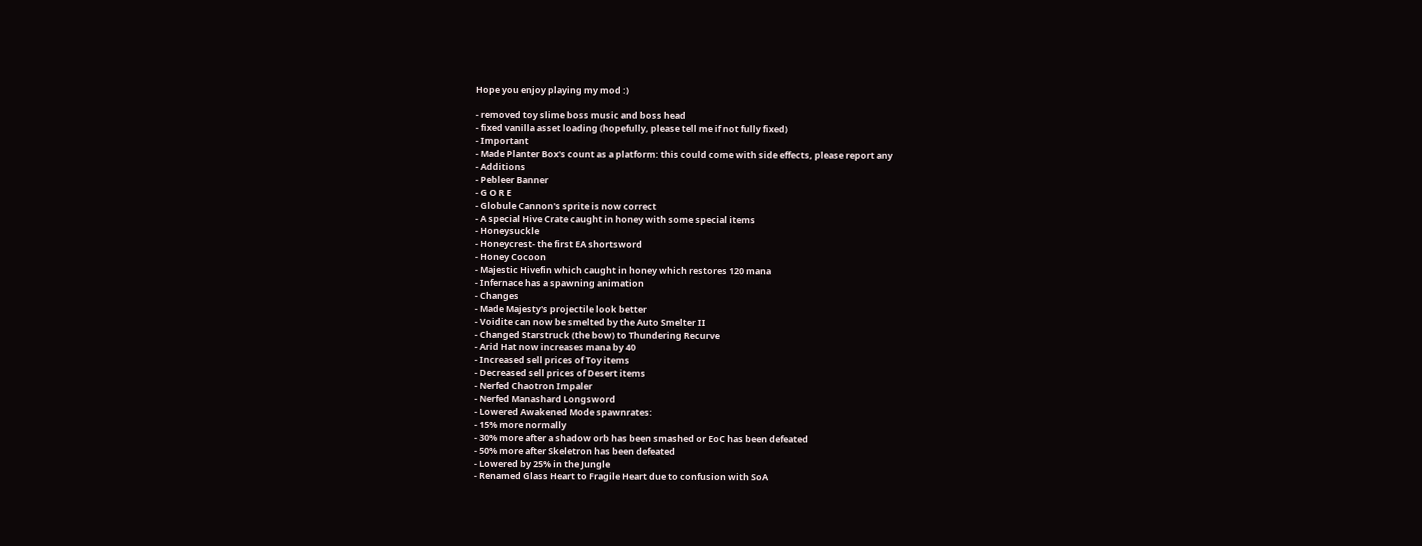Hope you enjoy playing my mod :)

- removed toy slime boss music and boss head
- fixed vanilla asset loading (hopefully, please tell me if not fully fixed)
- Important
- Made Planter Box's count as a platform: this could come with side effects, please report any
- Additions
- Pebleer Banner
- G O R E
- Globule Cannon's sprite is now correct
- A special Hive Crate caught in honey with some special items
- Honeysuckle
- Honeycrest- the first EA shortsword
- Honey Cocoon
- Majestic Hivefin which caught in honey which restores 120 mana
- Infernace has a spawning animation
- Changes
- Made Majesty's projectile look better
- Voidite can now be smelted by the Auto Smelter II
- Changed Starstruck (the bow) to Thundering Recurve
- Arid Hat now increases mana by 40
- Increased sell prices of Toy items
- Decreased sell prices of Desert items
- Nerfed Chaotron Impaler
- Nerfed Manashard Longsword
- Lowered Awakened Mode spawnrates:
- 15% more normally
- 30% more after a shadow orb has been smashed or EoC has been defeated
- 50% more after Skeletron has been defeated
- Lowered by 25% in the Jungle
- Renamed Glass Heart to Fragile Heart due to confusion with SoA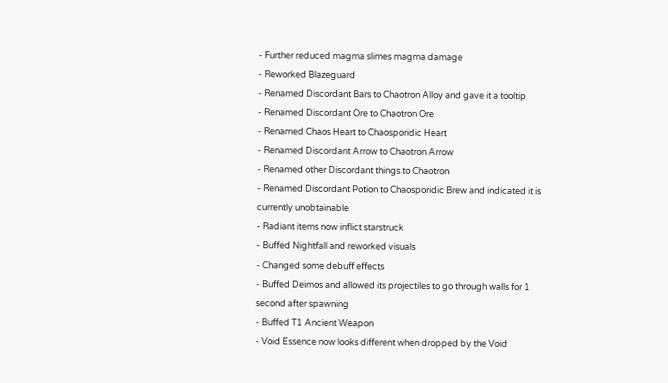- Further reduced magma slimes magma damage
- Reworked Blazeguard
- Renamed Discordant Bars to Chaotron Alloy and gave it a tooltip
- Renamed Discordant Ore to Chaotron Ore
- Renamed Chaos Heart to Chaosporidic Heart
- Renamed Discordant Arrow to Chaotron Arrow
- Renamed other Discordant things to Chaotron
- Renamed Discordant Potion to Chaosporidic Brew and indicated it is currently unobtainable
- Radiant items now inflict starstruck
- Buffed Nightfall and reworked visuals
- Changed some debuff effects
- Buffed Deimos and allowed its projectiles to go through walls for 1 second after spawning
- Buffed T1 Ancient Weapon
- Void Essence now looks different when dropped by the Void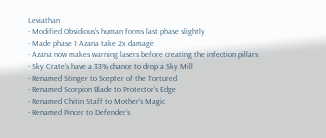Leviathan
- Modified Obsidious's human forms last phase slightly
- Made phase 1 Azana take 2x damage
- Azana now makes warning lasers before creating the infection pillars
- Sky Crate's have a 33% chance to drop a Sky Mill
- Renamed Stinger to Scepter of the Tortured
- Renamed Scorpion Blade to Protector's Edge
- Renamed Chitin Staff to Mother's Magic
- Renamed Pincer to Defender's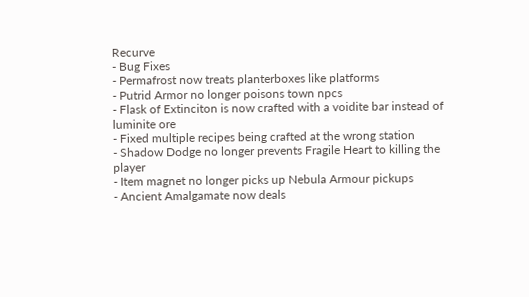Recurve
- Bug Fixes
- Permafrost now treats planterboxes like platforms
- Putrid Armor no longer poisons town npcs
- Flask of Extinciton is now crafted with a voidite bar instead of luminite ore
- Fixed multiple recipes being crafted at the wrong station
- Shadow Dodge no longer prevents Fragile Heart to killing the player
- Item magnet no longer picks up Nebula Armour pickups
- Ancient Amalgamate now deals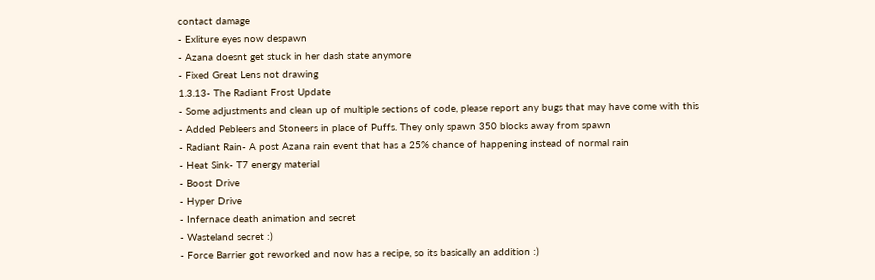contact damage
- Exliture eyes now despawn
- Azana doesnt get stuck in her dash state anymore
- Fixed Great Lens not drawing
1.3.13- The Radiant Frost Update
- Some adjustments and clean up of multiple sections of code, please report any bugs that may have come with this
- Added Pebleers and Stoneers in place of Puffs. They only spawn 350 blocks away from spawn
- Radiant Rain- A post Azana rain event that has a 25% chance of happening instead of normal rain
- Heat Sink- T7 energy material
- Boost Drive
- Hyper Drive
- Infernace death animation and secret
- Wasteland secret :)
- Force Barrier got reworked and now has a recipe, so its basically an addition :)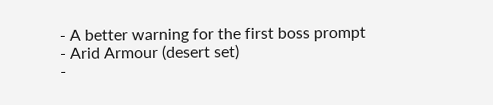- A better warning for the first boss prompt
- Arid Armour (desert set)
-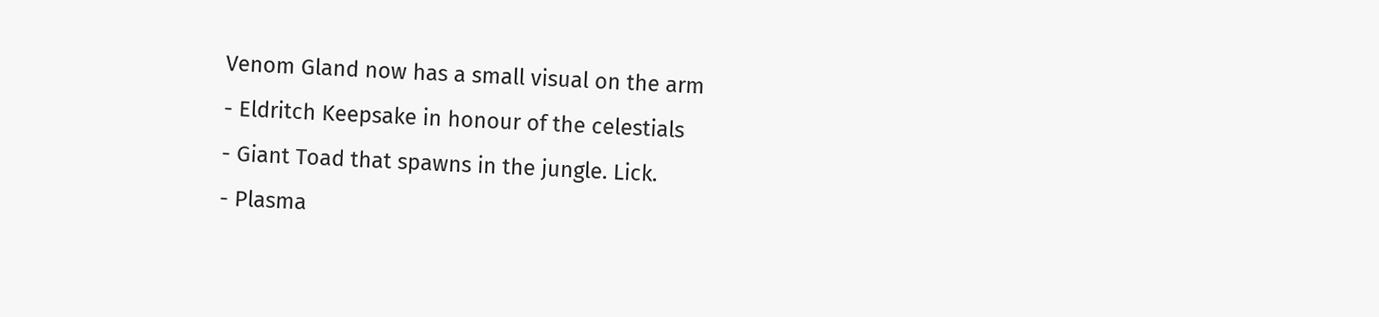Venom Gland now has a small visual on the arm
- Eldritch Keepsake in honour of the celestials
- Giant Toad that spawns in the jungle. Lick.
- Plasma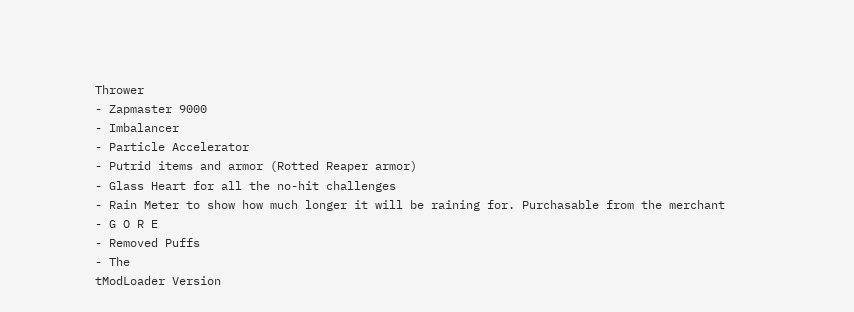Thrower
- Zapmaster 9000
- Imbalancer
- Particle Accelerator
- Putrid items and armor (Rotted Reaper armor)
- Glass Heart for all the no-hit challenges
- Rain Meter to show how much longer it will be raining for. Purchasable from the merchant
- G O R E
- Removed Puffs
- The
tModLoader Version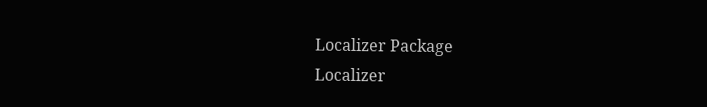Localizer Package
Localizer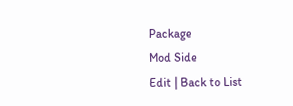Package
Mod Side
Edit | Back to List